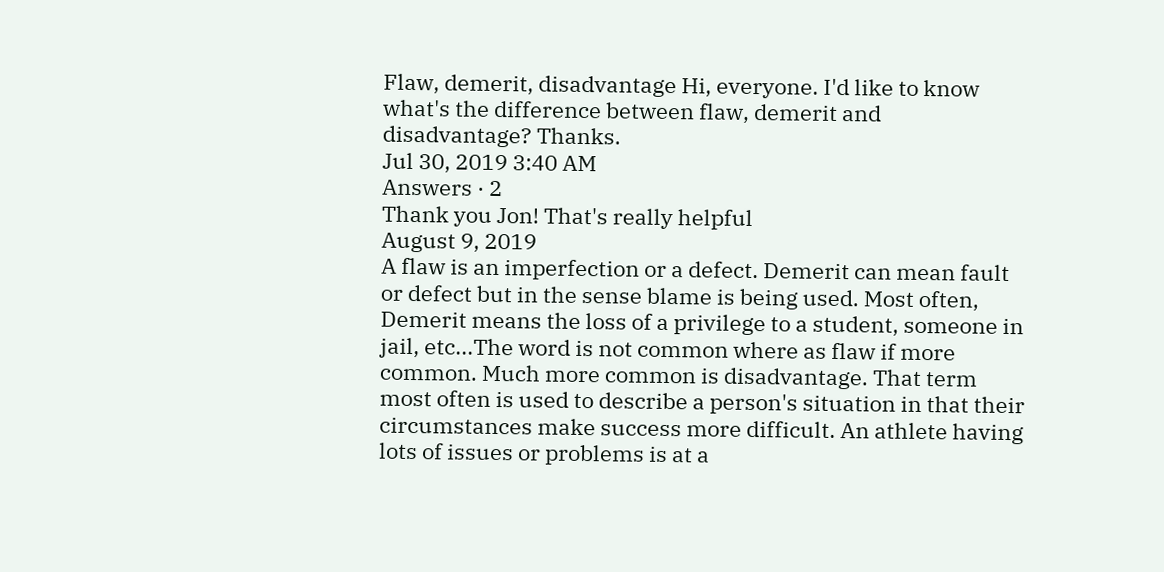Flaw, demerit, disadvantage Hi, everyone. I'd like to know what's the difference between flaw, demerit and disadvantage? Thanks.
Jul 30, 2019 3:40 AM
Answers · 2
Thank you Jon! That's really helpful
August 9, 2019
A flaw is an imperfection or a defect. Demerit can mean fault or defect but in the sense blame is being used. Most often, Demerit means the loss of a privilege to a student, someone in jail, etc...The word is not common where as flaw if more common. Much more common is disadvantage. That term most often is used to describe a person's situation in that their circumstances make success more difficult. An athlete having lots of issues or problems is at a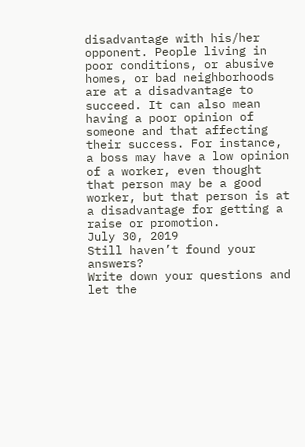disadvantage with his/her opponent. People living in poor conditions, or abusive homes, or bad neighborhoods are at a disadvantage to succeed. It can also mean having a poor opinion of someone and that affecting their success. For instance, a boss may have a low opinion of a worker, even thought that person may be a good worker, but that person is at a disadvantage for getting a raise or promotion.
July 30, 2019
Still haven’t found your answers?
Write down your questions and let the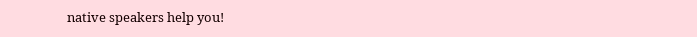native speakers help you!